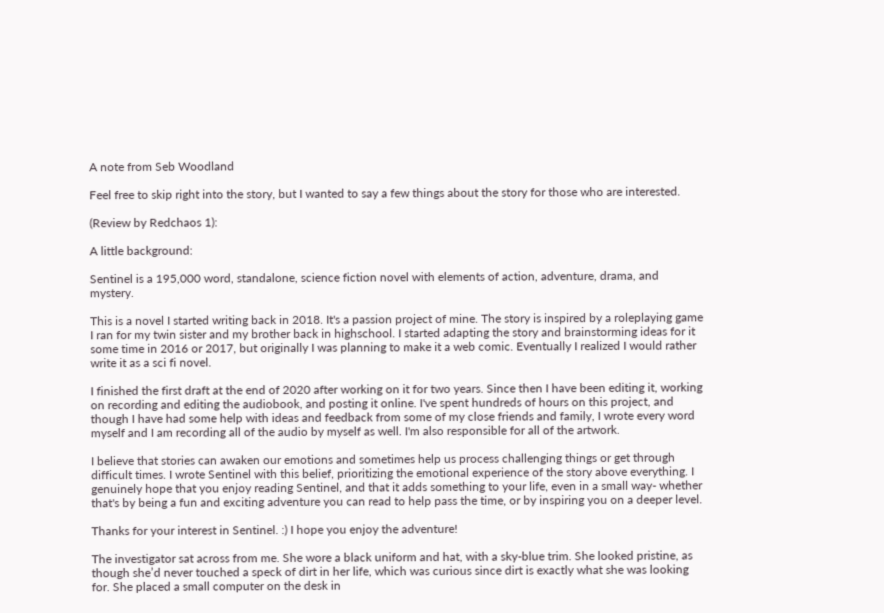A note from Seb Woodland

Feel free to skip right into the story, but I wanted to say a few things about the story for those who are interested.

(Review by Redchaos 1):

A little background:

Sentinel is a 195,000 word, standalone, science fiction novel with elements of action, adventure, drama, and mystery.

This is a novel I started writing back in 2018. It's a passion project of mine. The story is inspired by a roleplaying game I ran for my twin sister and my brother back in highschool. I started adapting the story and brainstorming ideas for it some time in 2016 or 2017, but originally I was planning to make it a web comic. Eventually I realized I would rather write it as a sci fi novel.

I finished the first draft at the end of 2020 after working on it for two years. Since then I have been editing it, working on recording and editing the audiobook, and posting it online. I've spent hundreds of hours on this project, and though I have had some help with ideas and feedback from some of my close friends and family, I wrote every word myself and I am recording all of the audio by myself as well. I'm also responsible for all of the artwork.

I believe that stories can awaken our emotions and sometimes help us process challenging things or get through difficult times. I wrote Sentinel with this belief, prioritizing the emotional experience of the story above everything. I genuinely hope that you enjoy reading Sentinel, and that it adds something to your life, even in a small way- whether that's by being a fun and exciting adventure you can read to help pass the time, or by inspiring you on a deeper level.

Thanks for your interest in Sentinel. :) I hope you enjoy the adventure!

The investigator sat across from me. She wore a black uniform and hat, with a sky-blue trim. She looked pristine, as though she’d never touched a speck of dirt in her life, which was curious since dirt is exactly what she was looking for. She placed a small computer on the desk in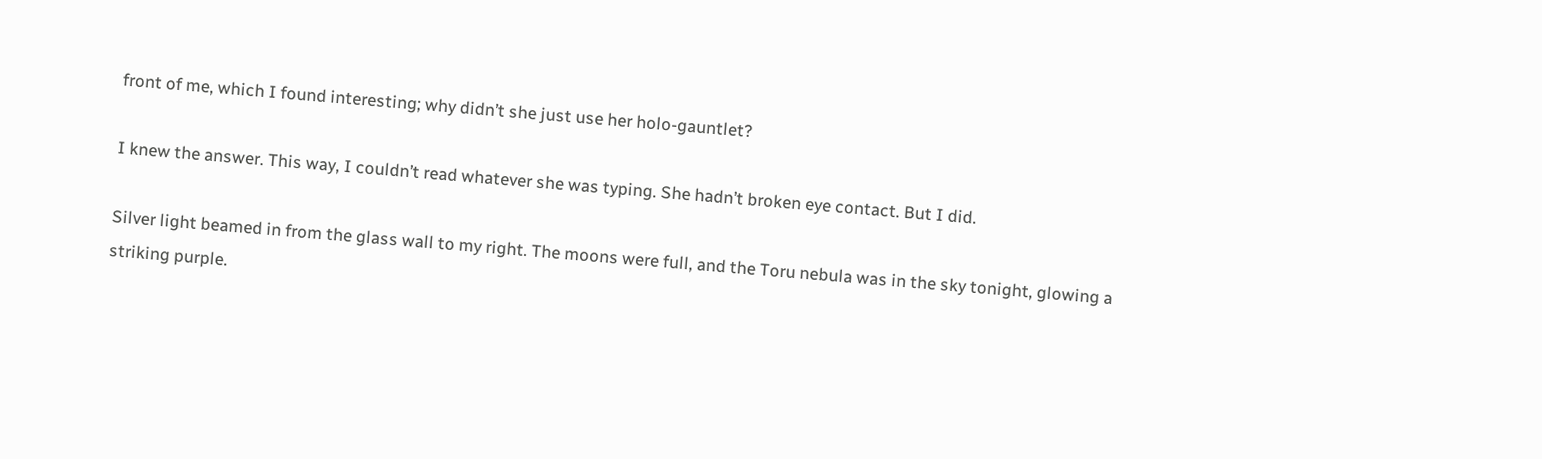front of me, which I found interesting; why didn’t she just use her holo-gauntlet?

I knew the answer. This way, I couldn’t read whatever she was typing. She hadn’t broken eye contact. But I did.

Silver light beamed in from the glass wall to my right. The moons were full, and the Toru nebula was in the sky tonight, glowing a striking purple.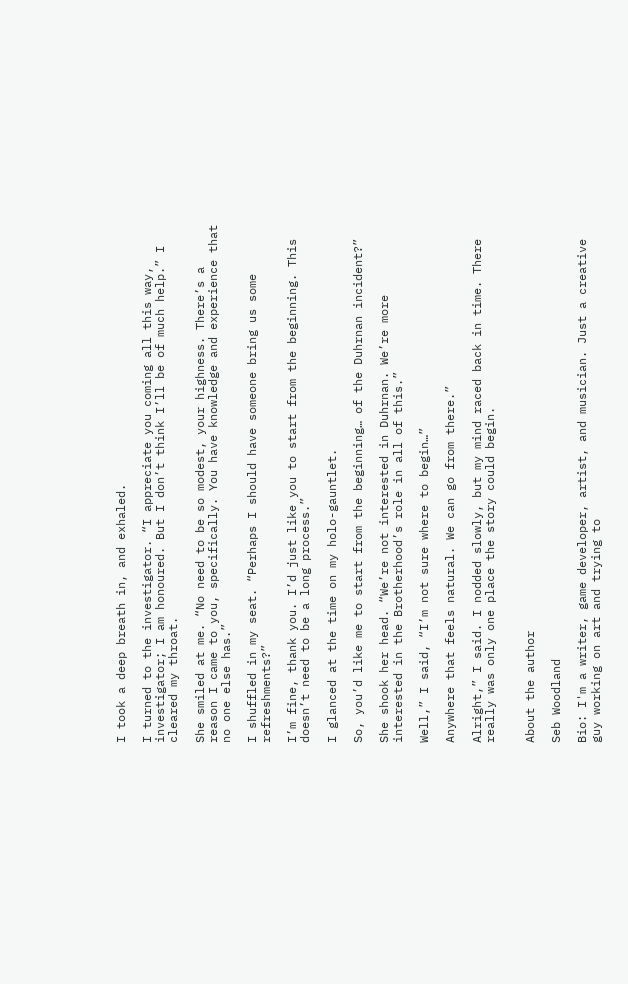I took a deep breath in, and exhaled.

I turned to the investigator. “I appreciate you coming all this way, investigator; I am honoured. But I don’t think I’ll be of much help.” I cleared my throat.

She smiled at me. “No need to be so modest, your highness. There’s a reason I came to you, specifically. You have knowledge and experience that no one else has.”

I shuffled in my seat. “Perhaps I should have someone bring us some refreshments?”

I’m fine, thank you. I’d just like you to start from the beginning. This doesn’t need to be a long process.”

I glanced at the time on my holo-gauntlet.

So, you’d like me to start from the beginning… of the Duhrnan incident?”

She shook her head. “We’re not interested in Duhrnan. We’re more interested in the Brotherhood’s role in all of this.”

Well,” I said, “I’m not sure where to begin…”

Anywhere that feels natural. We can go from there.”

Alright,” I said. I nodded slowly, but my mind raced back in time. There really was only one place the story could begin.


About the author

Seb Woodland

Bio: I'm a writer, game developer, artist, and musician. Just a creative guy working on art and trying to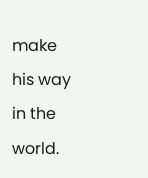make his way in the world.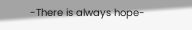-There is always hope-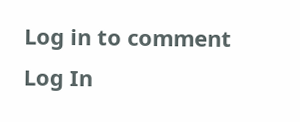Log in to comment
Log In